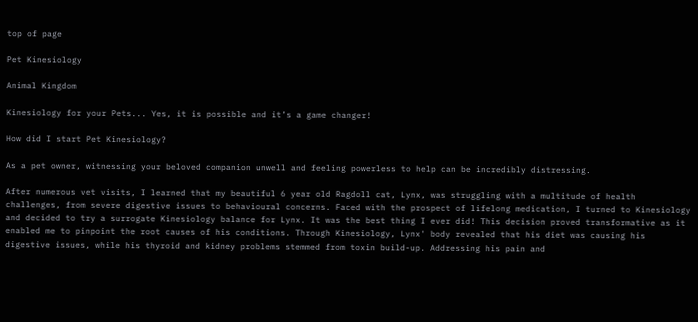top of page

Pet Kinesiology

Animal Kingdom

Kinesiology for your Pets... Yes, it is possible and it’s a game changer!

How did I start Pet Kinesiology?

As a pet owner, witnessing your beloved companion unwell and feeling powerless to help can be incredibly distressing.

After numerous vet visits, I learned that my beautiful 6 year old Ragdoll cat, Lynx, was struggling with a multitude of health challenges, from severe digestive issues to behavioural concerns. Faced with the prospect of lifelong medication, I turned to Kinesiology and decided to try a surrogate Kinesiology balance for Lynx. It was the best thing I ever did! This decision proved transformative as it enabled me to pinpoint the root causes of his conditions. Through Kinesiology, Lynx' body revealed that his diet was causing his digestive issues, while his thyroid and kidney problems stemmed from toxin build-up. Addressing his pain and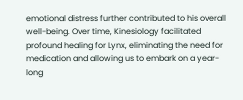emotional distress further contributed to his overall well-being. Over time, Kinesiology facilitated profound healing for Lynx, eliminating the need for medication and allowing us to embark on a year-long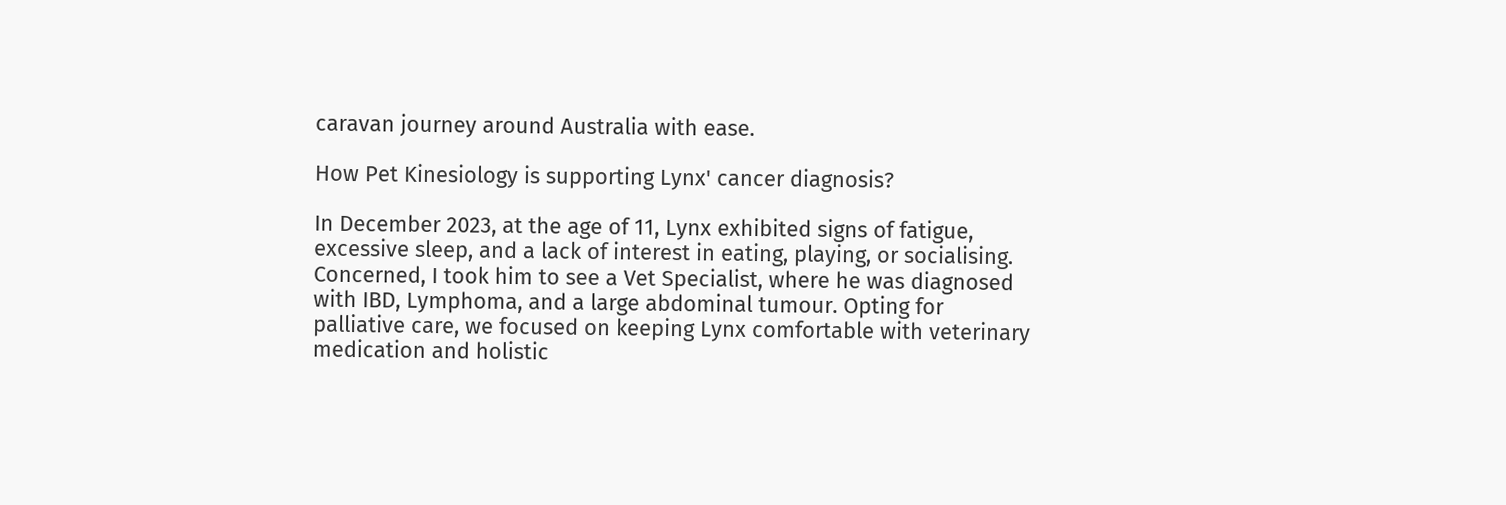caravan journey around Australia with ease.

How Pet Kinesiology is supporting Lynx' cancer diagnosis?

In December 2023, at the age of 11, Lynx exhibited signs of fatigue, excessive sleep, and a lack of interest in eating, playing, or socialising. Concerned, I took him to see a Vet Specialist, where he was diagnosed with IBD, Lymphoma, and a large abdominal tumour. Opting for palliative care, we focused on keeping Lynx comfortable with veterinary medication and holistic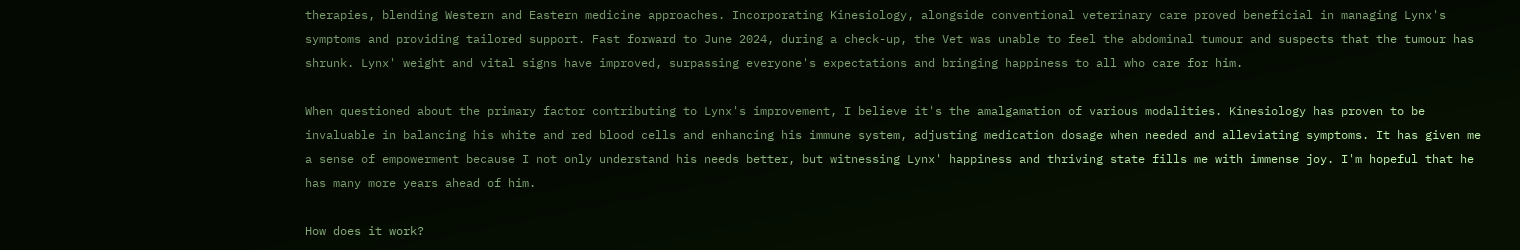therapies, blending Western and Eastern medicine approaches. Incorporating Kinesiology, alongside conventional veterinary care proved beneficial in managing Lynx's symptoms and providing tailored support. Fast forward to June 2024, during a check-up, the Vet was unable to feel the abdominal tumour and suspects that the tumour has shrunk. Lynx' weight and vital signs have improved, surpassing everyone's expectations and bringing happiness to all who care for him.

When questioned about the primary factor contributing to Lynx's improvement, I believe it's the amalgamation of various modalities. Kinesiology has proven to be invaluable in balancing his white and red blood cells and enhancing his immune system, adjusting medication dosage when needed and alleviating symptoms. It has given me a sense of empowerment because I not only understand his needs better, but witnessing Lynx' happiness and thriving state fills me with immense joy. I'm hopeful that he has many more years ahead of him.

How does it work?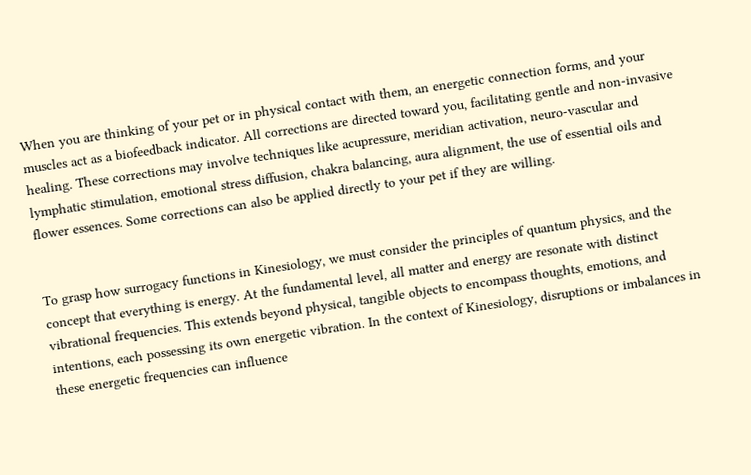When you are thinking of your pet or in physical contact with them, an energetic connection forms, and your muscles act as a biofeedback indicator. All corrections are directed toward you, facilitating gentle and non-invasive healing. These corrections may involve techniques like acupressure, meridian activation, neuro-vascular and lymphatic stimulation, emotional stress diffusion, chakra balancing, aura alignment, the use of essential oils and flower essences. Some corrections can also be applied directly to your pet if they are willing.


To grasp how surrogacy functions in Kinesiology, we must consider the principles of quantum physics, and the concept that everything is energy. At the fundamental level, all matter and energy are resonate with distinct vibrational frequencies. This extends beyond physical, tangible objects to encompass thoughts, emotions, and intentions, each possessing its own energetic vibration. In the context of Kinesiology, disruptions or imbalances in these energetic frequencies can influence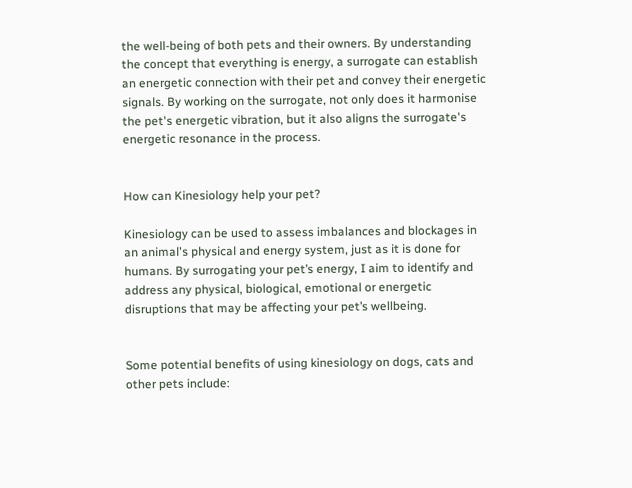the well-being of both pets and their owners. By understanding the concept that everything is energy, a surrogate can establish an energetic connection with their pet and convey their energetic signals. By working on the surrogate, not only does it harmonise the pet's energetic vibration, but it also aligns the surrogate's energetic resonance in the process.


How can Kinesiology help your pet?

Kinesiology can be used to assess imbalances and blockages in an animal's physical and energy system, just as it is done for humans. By surrogating your pet’s energy, I aim to identify and address any physical, biological, emotional or energetic disruptions that may be affecting your pet’s wellbeing.


Some potential benefits of using kinesiology on dogs, cats and other pets include: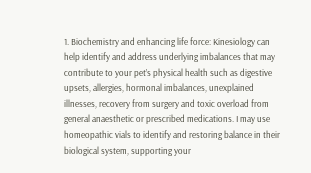1. Biochemistry and enhancing life force: Kinesiology can help identify and address underlying imbalances that may contribute to your pet’s physical health such as digestive upsets, allergies, hormonal imbalances, unexplained illnesses, recovery from surgery and toxic overload from general anaesthetic or prescribed medications. I may use homeopathic vials to identify and restoring balance in their biological system, supporting your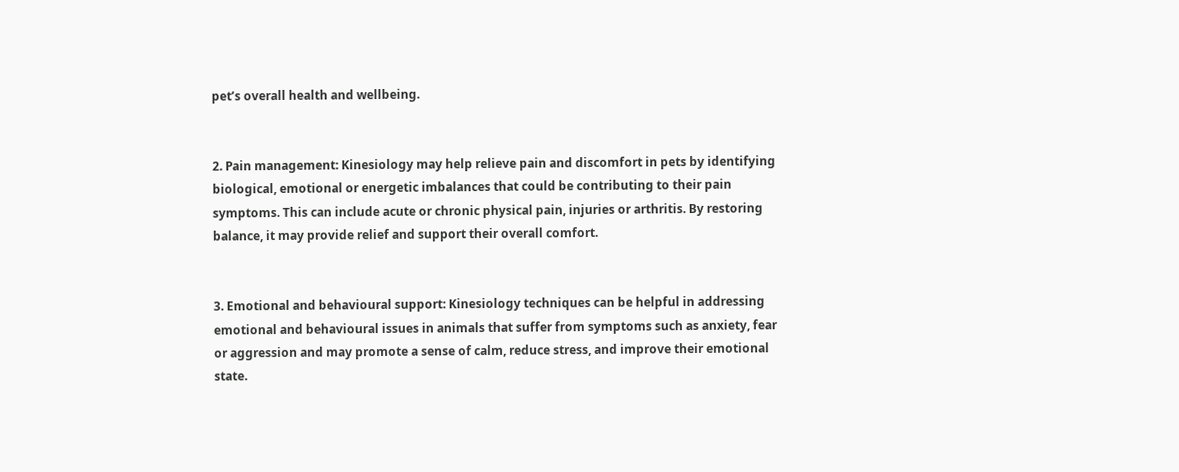pet’s overall health and wellbeing.


2. Pain management: Kinesiology may help relieve pain and discomfort in pets by identifying biological, emotional or energetic imbalances that could be contributing to their pain symptoms. This can include acute or chronic physical pain, injuries or arthritis. By restoring balance, it may provide relief and support their overall comfort.


3. Emotional and behavioural support: Kinesiology techniques can be helpful in addressing emotional and behavioural issues in animals that suffer from symptoms such as anxiety, fear or aggression and may promote a sense of calm, reduce stress, and improve their emotional state.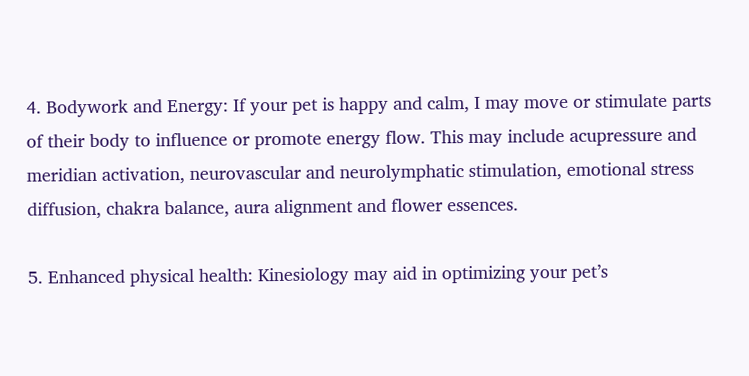4. Bodywork and Energy: If your pet is happy and calm, I may move or stimulate parts of their body to influence or promote energy flow. This may include acupressure and meridian activation, neurovascular and neurolymphatic stimulation, emotional stress diffusion, chakra balance, aura alignment and flower essences.

5. Enhanced physical health: Kinesiology may aid in optimizing your pet’s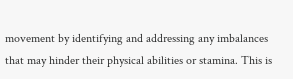movement by identifying and addressing any imbalances that may hinder their physical abilities or stamina. This is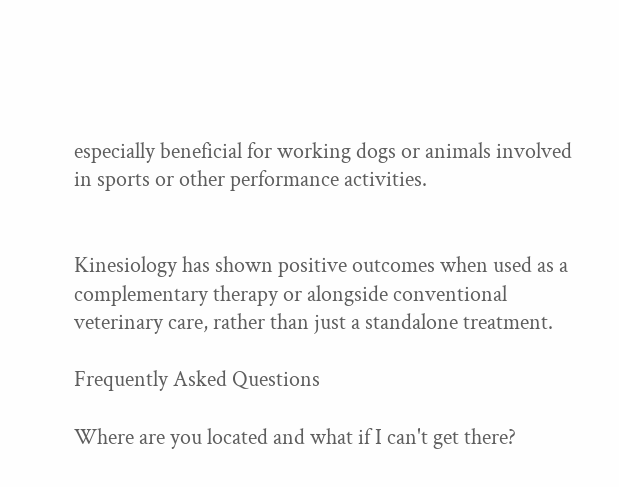especially beneficial for working dogs or animals involved in sports or other performance activities.


Kinesiology has shown positive outcomes when used as a complementary therapy or alongside conventional veterinary care, rather than just a standalone treatment.

Frequently Asked Questions

Where are you located and what if I can't get there?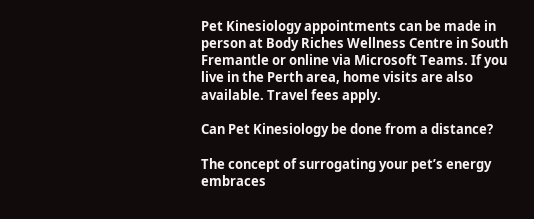Pet Kinesiology appointments can be made in person at Body Riches Wellness Centre in South Fremantle or online via Microsoft Teams. If you live in the Perth area, home visits are also available. Travel fees apply.

Can Pet Kinesiology be done from a distance?

The concept of surrogating your pet’s energy embraces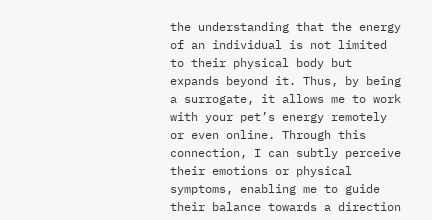the understanding that the energy of an individual is not limited to their physical body but expands beyond it. Thus, by being a surrogate, it allows me to work with your pet’s energy remotely or even online. Through this connection, I can subtly perceive their emotions or physical symptoms, enabling me to guide their balance towards a direction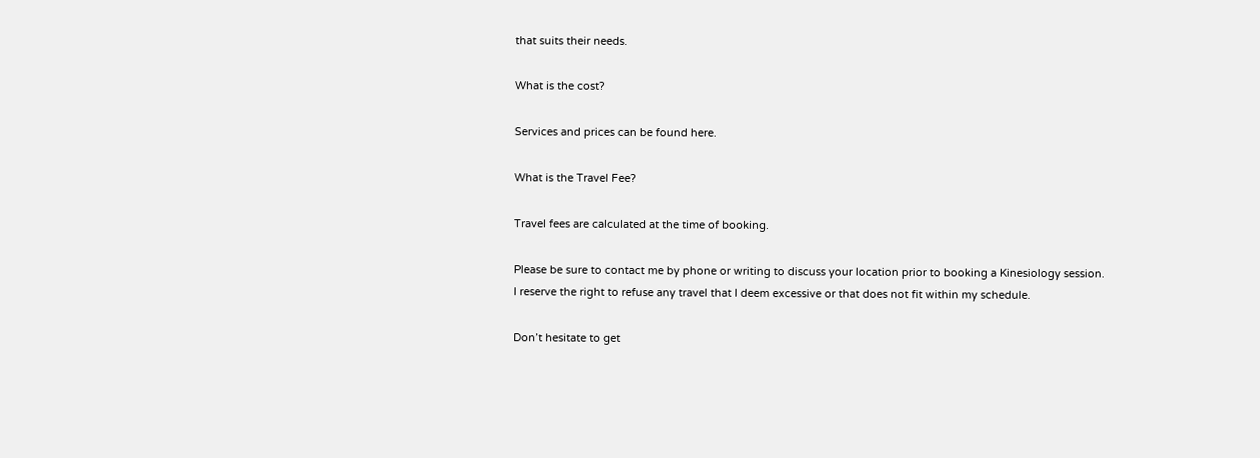that suits their needs.

What is the cost?

Services and prices can be found here.

What is the Travel Fee?

Travel fees are calculated at the time of booking.

Please be sure to contact me by phone or writing to discuss your location prior to booking a Kinesiology session.
I reserve the right to refuse any travel that I deem excessive or that does not fit within my schedule.

Don’t hesitate to get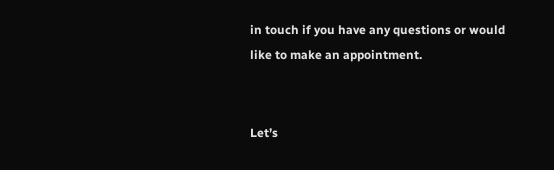in touch if you have any questions or would like to make an appointment.


Let’s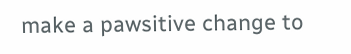make a pawsitive change to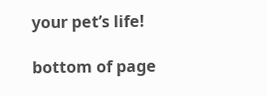your pet’s life!

bottom of page